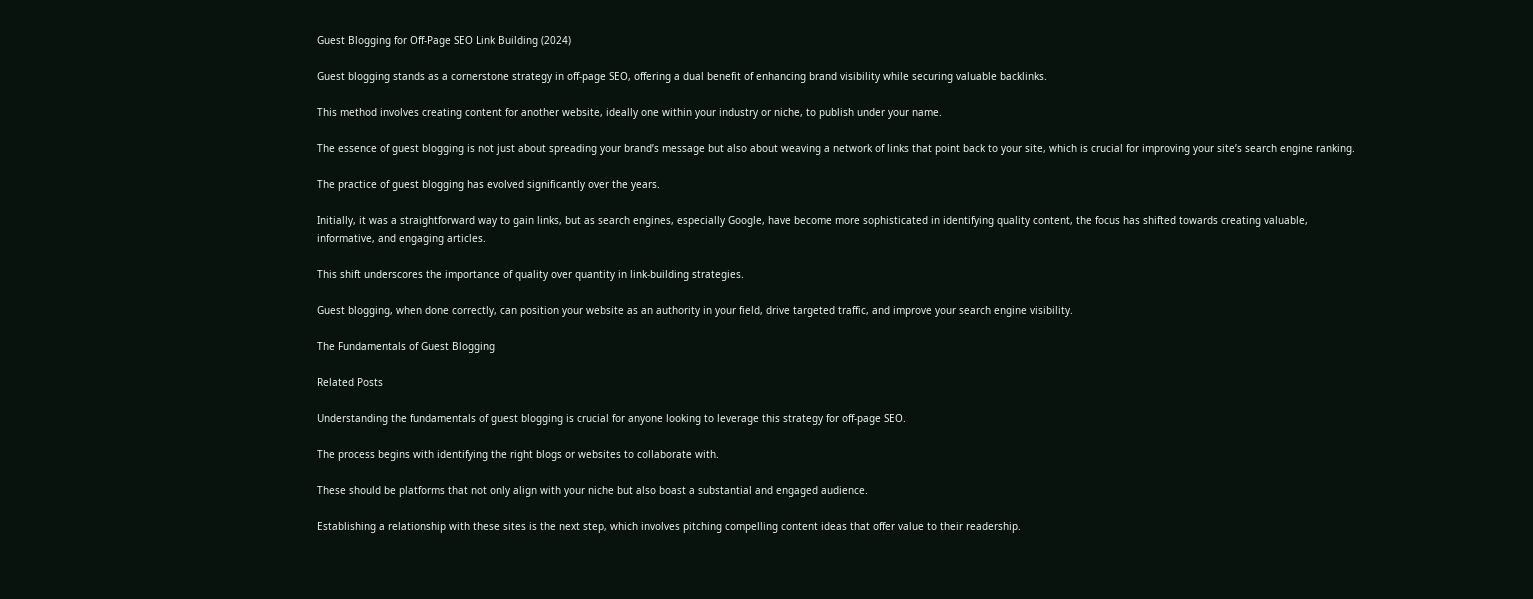Guest Blogging for Off-Page SEO Link Building (2024)

Guest blogging stands as a cornerstone strategy in off-page SEO, offering a dual benefit of enhancing brand visibility while securing valuable backlinks.

This method involves creating content for another website, ideally one within your industry or niche, to publish under your name.

The essence of guest blogging is not just about spreading your brand’s message but also about weaving a network of links that point back to your site, which is crucial for improving your site’s search engine ranking.

The practice of guest blogging has evolved significantly over the years.

Initially, it was a straightforward way to gain links, but as search engines, especially Google, have become more sophisticated in identifying quality content, the focus has shifted towards creating valuable, informative, and engaging articles.

This shift underscores the importance of quality over quantity in link-building strategies.

Guest blogging, when done correctly, can position your website as an authority in your field, drive targeted traffic, and improve your search engine visibility.

The Fundamentals of Guest Blogging

Related Posts

Understanding the fundamentals of guest blogging is crucial for anyone looking to leverage this strategy for off-page SEO.

The process begins with identifying the right blogs or websites to collaborate with.

These should be platforms that not only align with your niche but also boast a substantial and engaged audience.

Establishing a relationship with these sites is the next step, which involves pitching compelling content ideas that offer value to their readership.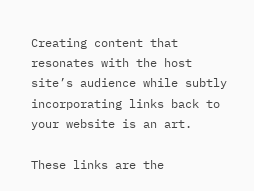Creating content that resonates with the host site’s audience while subtly incorporating links back to your website is an art.

These links are the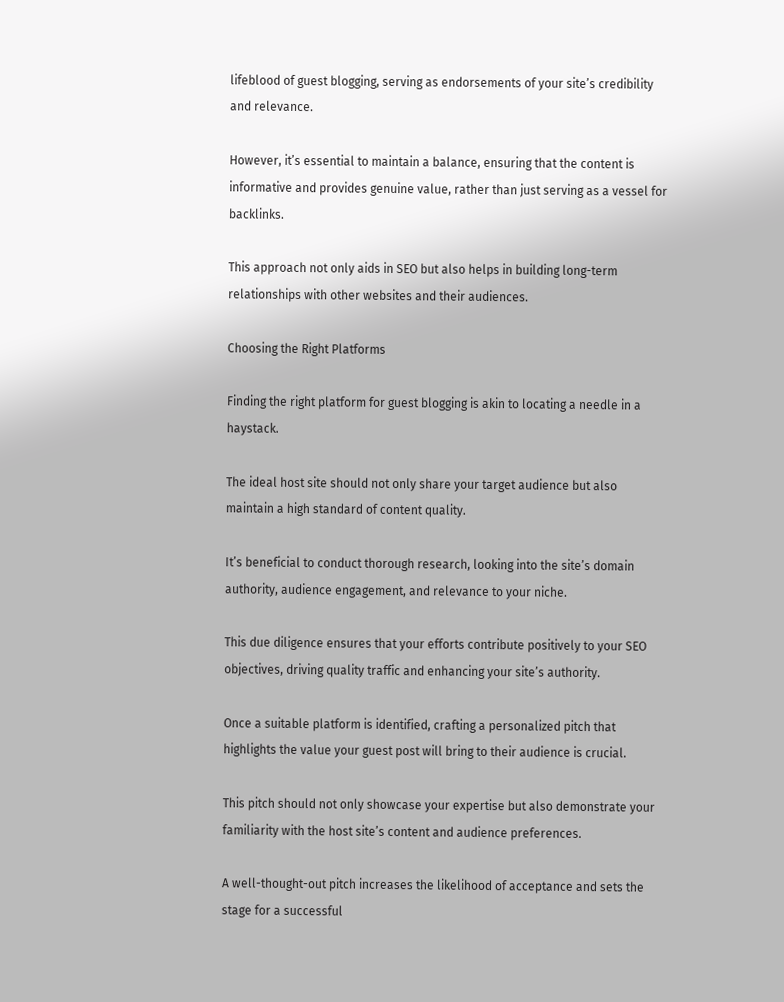lifeblood of guest blogging, serving as endorsements of your site’s credibility and relevance.

However, it’s essential to maintain a balance, ensuring that the content is informative and provides genuine value, rather than just serving as a vessel for backlinks.

This approach not only aids in SEO but also helps in building long-term relationships with other websites and their audiences.

Choosing the Right Platforms

Finding the right platform for guest blogging is akin to locating a needle in a haystack.

The ideal host site should not only share your target audience but also maintain a high standard of content quality.

It’s beneficial to conduct thorough research, looking into the site’s domain authority, audience engagement, and relevance to your niche.

This due diligence ensures that your efforts contribute positively to your SEO objectives, driving quality traffic and enhancing your site’s authority.

Once a suitable platform is identified, crafting a personalized pitch that highlights the value your guest post will bring to their audience is crucial.

This pitch should not only showcase your expertise but also demonstrate your familiarity with the host site’s content and audience preferences.

A well-thought-out pitch increases the likelihood of acceptance and sets the stage for a successful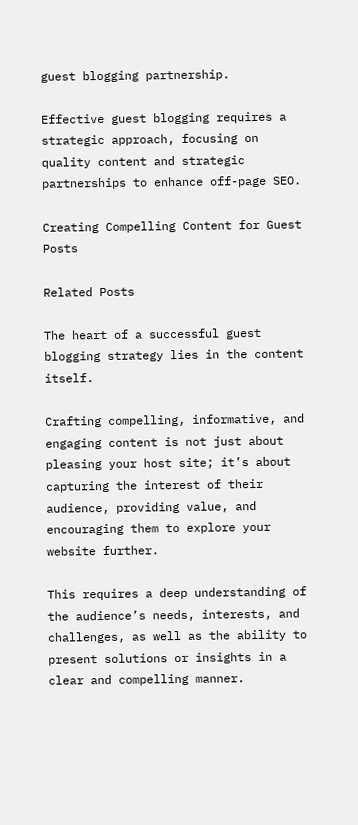guest blogging partnership.

Effective guest blogging requires a strategic approach, focusing on quality content and strategic partnerships to enhance off-page SEO.

Creating Compelling Content for Guest Posts

Related Posts

The heart of a successful guest blogging strategy lies in the content itself.

Crafting compelling, informative, and engaging content is not just about pleasing your host site; it’s about capturing the interest of their audience, providing value, and encouraging them to explore your website further.

This requires a deep understanding of the audience’s needs, interests, and challenges, as well as the ability to present solutions or insights in a clear and compelling manner.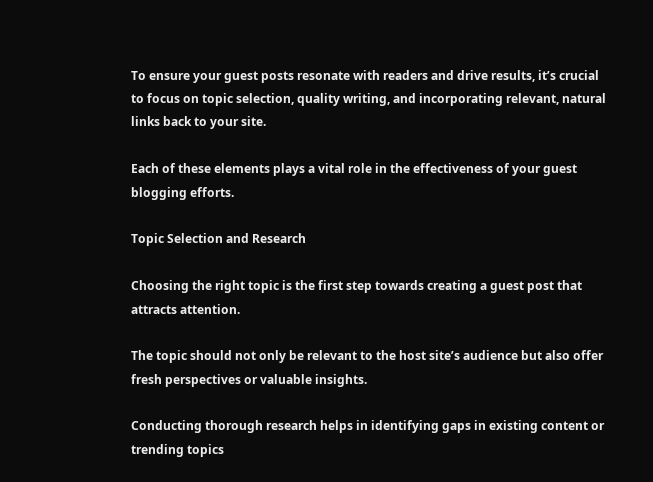To ensure your guest posts resonate with readers and drive results, it’s crucial to focus on topic selection, quality writing, and incorporating relevant, natural links back to your site.

Each of these elements plays a vital role in the effectiveness of your guest blogging efforts.

Topic Selection and Research

Choosing the right topic is the first step towards creating a guest post that attracts attention.

The topic should not only be relevant to the host site’s audience but also offer fresh perspectives or valuable insights.

Conducting thorough research helps in identifying gaps in existing content or trending topics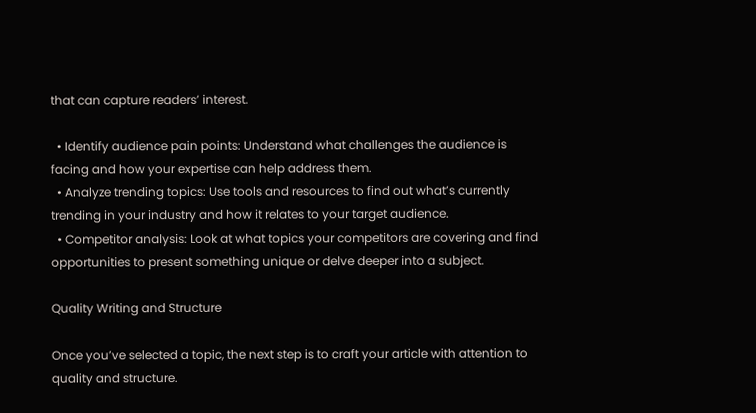that can capture readers’ interest.

  • Identify audience pain points: Understand what challenges the audience is facing and how your expertise can help address them.
  • Analyze trending topics: Use tools and resources to find out what’s currently trending in your industry and how it relates to your target audience.
  • Competitor analysis: Look at what topics your competitors are covering and find opportunities to present something unique or delve deeper into a subject.

Quality Writing and Structure

Once you’ve selected a topic, the next step is to craft your article with attention to quality and structure.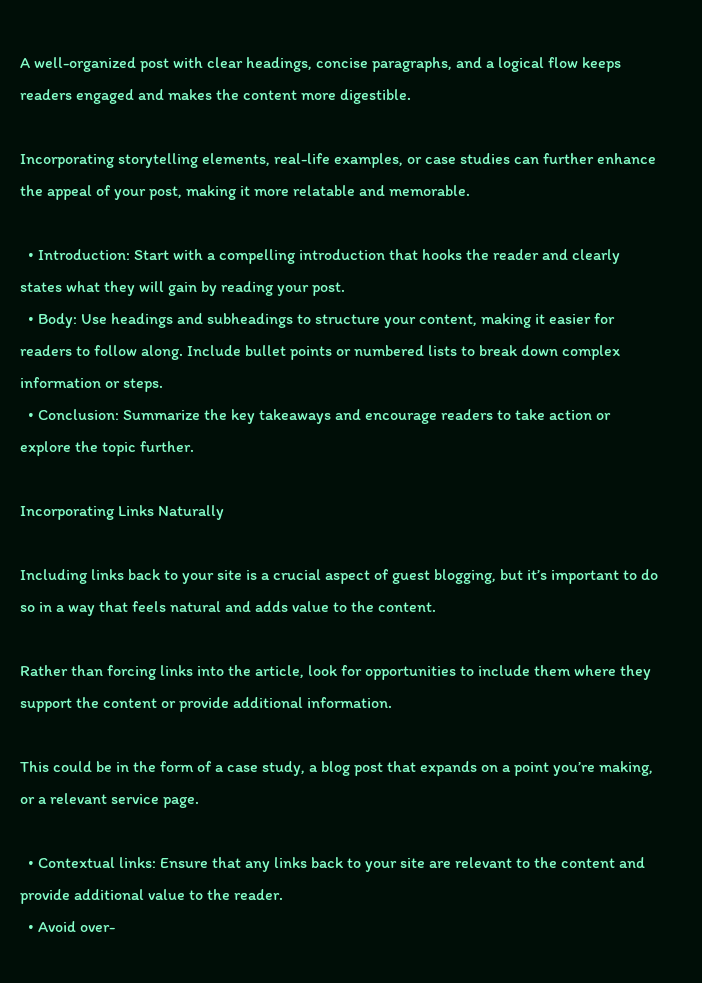A well-organized post with clear headings, concise paragraphs, and a logical flow keeps readers engaged and makes the content more digestible.

Incorporating storytelling elements, real-life examples, or case studies can further enhance the appeal of your post, making it more relatable and memorable.

  • Introduction: Start with a compelling introduction that hooks the reader and clearly states what they will gain by reading your post.
  • Body: Use headings and subheadings to structure your content, making it easier for readers to follow along. Include bullet points or numbered lists to break down complex information or steps.
  • Conclusion: Summarize the key takeaways and encourage readers to take action or explore the topic further.

Incorporating Links Naturally

Including links back to your site is a crucial aspect of guest blogging, but it’s important to do so in a way that feels natural and adds value to the content.

Rather than forcing links into the article, look for opportunities to include them where they support the content or provide additional information.

This could be in the form of a case study, a blog post that expands on a point you’re making, or a relevant service page.

  • Contextual links: Ensure that any links back to your site are relevant to the content and provide additional value to the reader.
  • Avoid over-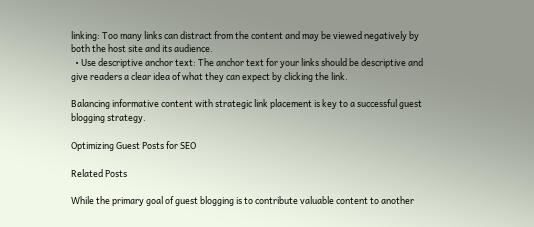linking: Too many links can distract from the content and may be viewed negatively by both the host site and its audience.
  • Use descriptive anchor text: The anchor text for your links should be descriptive and give readers a clear idea of what they can expect by clicking the link.

Balancing informative content with strategic link placement is key to a successful guest blogging strategy.

Optimizing Guest Posts for SEO

Related Posts

While the primary goal of guest blogging is to contribute valuable content to another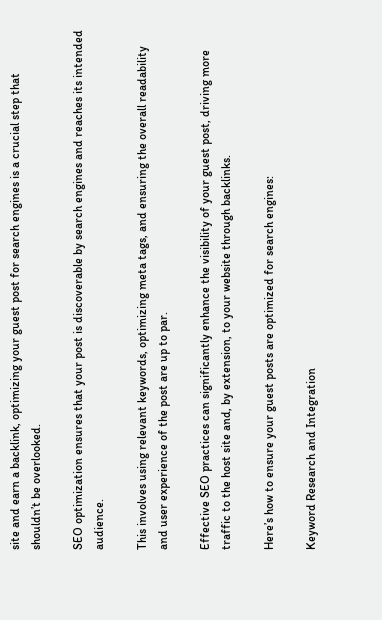site and earn a backlink, optimizing your guest post for search engines is a crucial step that shouldn’t be overlooked.

SEO optimization ensures that your post is discoverable by search engines and reaches its intended audience.

This involves using relevant keywords, optimizing meta tags, and ensuring the overall readability and user experience of the post are up to par.

Effective SEO practices can significantly enhance the visibility of your guest post, driving more traffic to the host site and, by extension, to your website through backlinks.

Here’s how to ensure your guest posts are optimized for search engines:

Keyword Research and Integration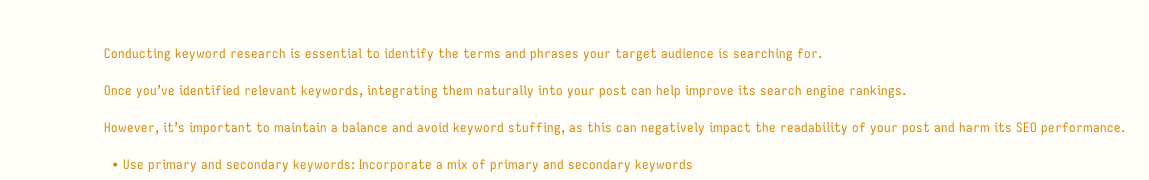Conducting keyword research is essential to identify the terms and phrases your target audience is searching for.

Once you’ve identified relevant keywords, integrating them naturally into your post can help improve its search engine rankings.

However, it’s important to maintain a balance and avoid keyword stuffing, as this can negatively impact the readability of your post and harm its SEO performance.

  • Use primary and secondary keywords: Incorporate a mix of primary and secondary keywords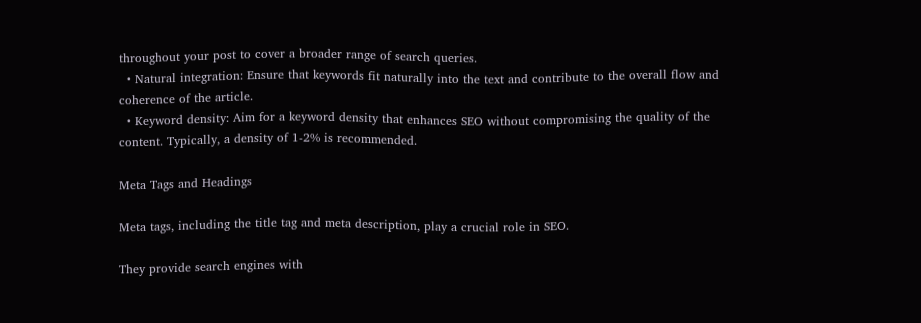throughout your post to cover a broader range of search queries.
  • Natural integration: Ensure that keywords fit naturally into the text and contribute to the overall flow and coherence of the article.
  • Keyword density: Aim for a keyword density that enhances SEO without compromising the quality of the content. Typically, a density of 1-2% is recommended.

Meta Tags and Headings

Meta tags, including the title tag and meta description, play a crucial role in SEO.

They provide search engines with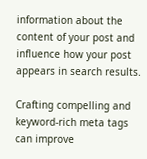information about the content of your post and influence how your post appears in search results.

Crafting compelling and keyword-rich meta tags can improve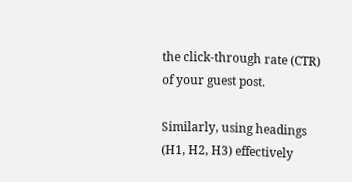the click-through rate (CTR) of your guest post.

Similarly, using headings (H1, H2, H3) effectively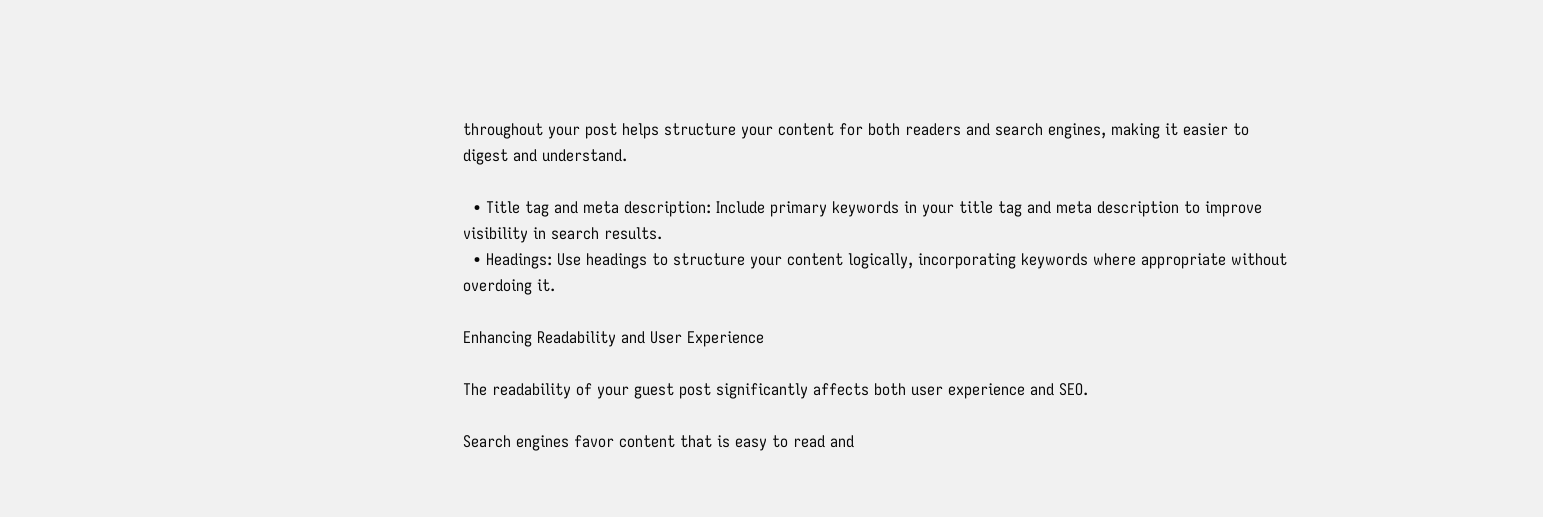throughout your post helps structure your content for both readers and search engines, making it easier to digest and understand.

  • Title tag and meta description: Include primary keywords in your title tag and meta description to improve visibility in search results.
  • Headings: Use headings to structure your content logically, incorporating keywords where appropriate without overdoing it.

Enhancing Readability and User Experience

The readability of your guest post significantly affects both user experience and SEO.

Search engines favor content that is easy to read and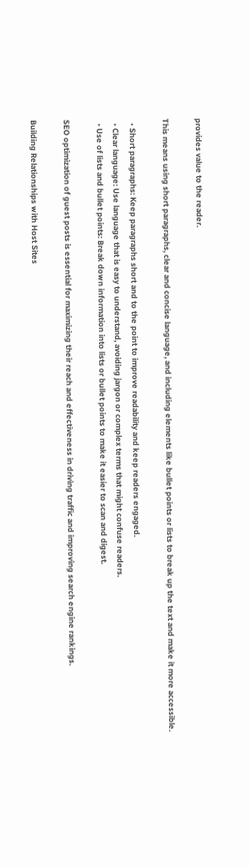provides value to the reader.

This means using short paragraphs, clear and concise language, and including elements like bullet points or lists to break up the text and make it more accessible.

  • Short paragraphs: Keep paragraphs short and to the point to improve readability and keep readers engaged.
  • Clear language: Use language that is easy to understand, avoiding jargon or complex terms that might confuse readers.
  • Use of lists and bullet points: Break down information into lists or bullet points to make it easier to scan and digest.

SEO optimization of guest posts is essential for maximizing their reach and effectiveness in driving traffic and improving search engine rankings.

Building Relationships with Host Sites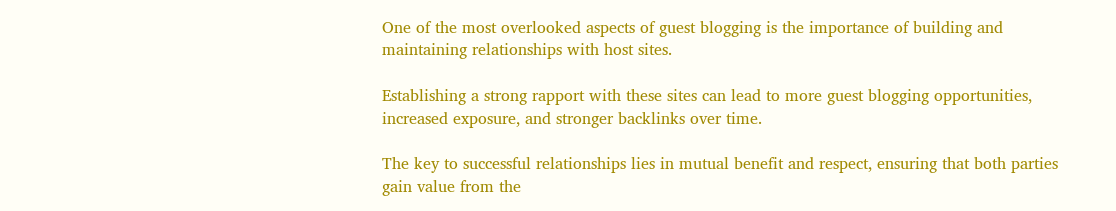One of the most overlooked aspects of guest blogging is the importance of building and maintaining relationships with host sites.

Establishing a strong rapport with these sites can lead to more guest blogging opportunities, increased exposure, and stronger backlinks over time.

The key to successful relationships lies in mutual benefit and respect, ensuring that both parties gain value from the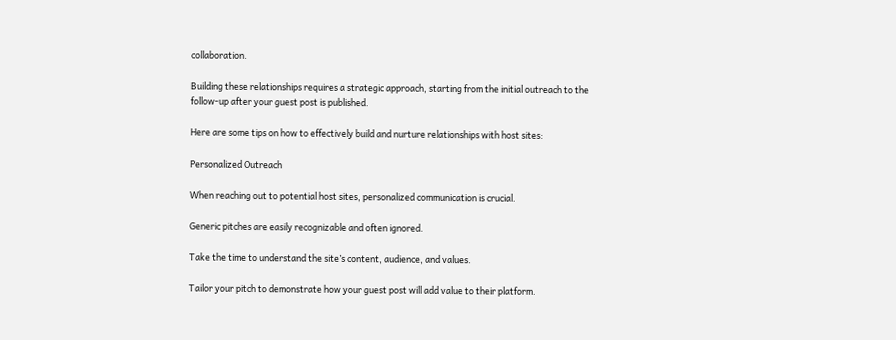collaboration.

Building these relationships requires a strategic approach, starting from the initial outreach to the follow-up after your guest post is published.

Here are some tips on how to effectively build and nurture relationships with host sites:

Personalized Outreach

When reaching out to potential host sites, personalized communication is crucial.

Generic pitches are easily recognizable and often ignored.

Take the time to understand the site’s content, audience, and values.

Tailor your pitch to demonstrate how your guest post will add value to their platform.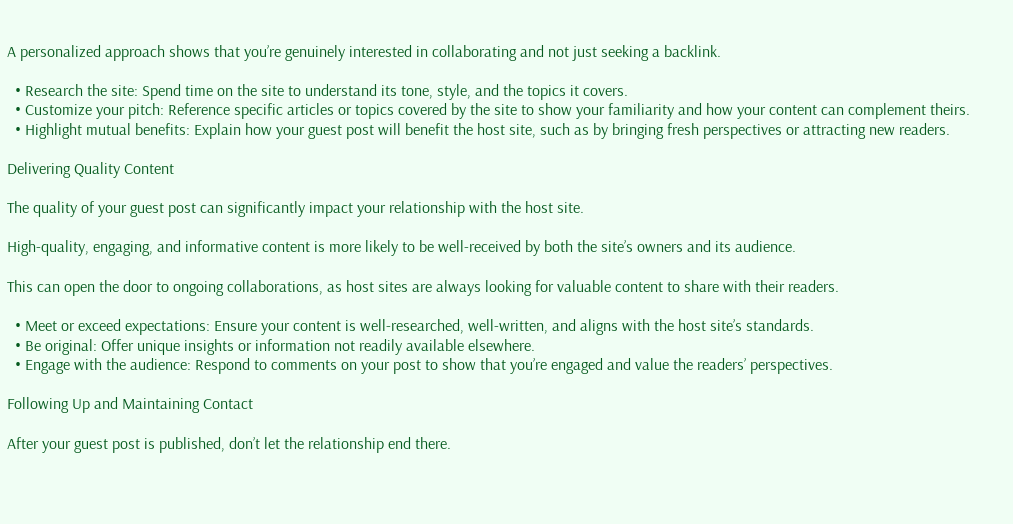A personalized approach shows that you’re genuinely interested in collaborating and not just seeking a backlink.

  • Research the site: Spend time on the site to understand its tone, style, and the topics it covers.
  • Customize your pitch: Reference specific articles or topics covered by the site to show your familiarity and how your content can complement theirs.
  • Highlight mutual benefits: Explain how your guest post will benefit the host site, such as by bringing fresh perspectives or attracting new readers.

Delivering Quality Content

The quality of your guest post can significantly impact your relationship with the host site.

High-quality, engaging, and informative content is more likely to be well-received by both the site’s owners and its audience.

This can open the door to ongoing collaborations, as host sites are always looking for valuable content to share with their readers.

  • Meet or exceed expectations: Ensure your content is well-researched, well-written, and aligns with the host site’s standards.
  • Be original: Offer unique insights or information not readily available elsewhere.
  • Engage with the audience: Respond to comments on your post to show that you’re engaged and value the readers’ perspectives.

Following Up and Maintaining Contact

After your guest post is published, don’t let the relationship end there.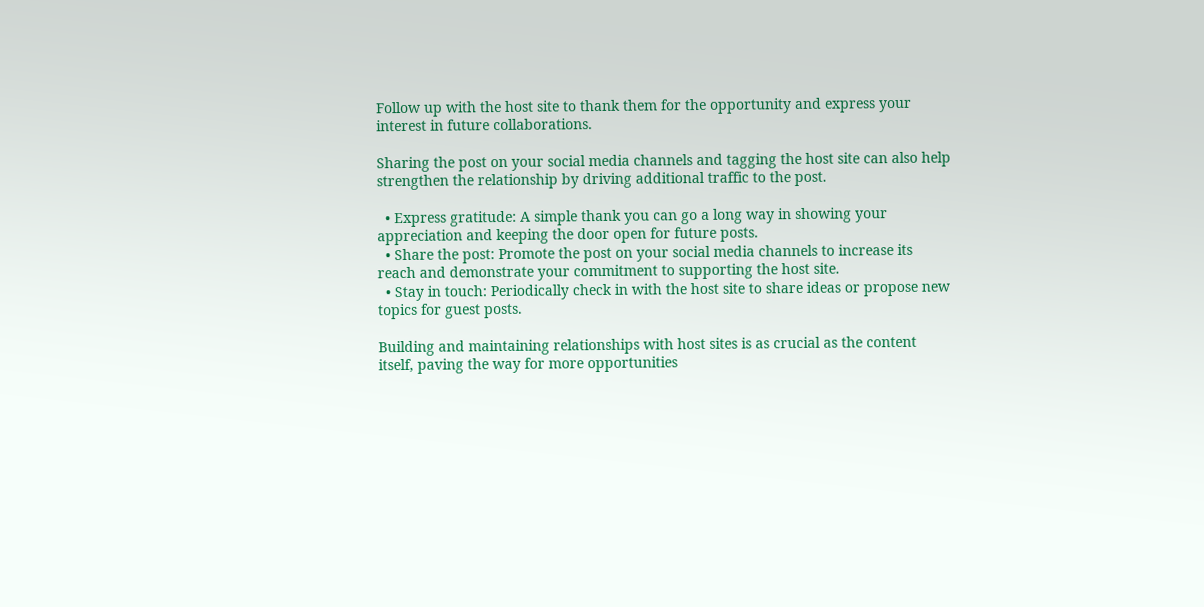Follow up with the host site to thank them for the opportunity and express your interest in future collaborations.

Sharing the post on your social media channels and tagging the host site can also help strengthen the relationship by driving additional traffic to the post.

  • Express gratitude: A simple thank you can go a long way in showing your appreciation and keeping the door open for future posts.
  • Share the post: Promote the post on your social media channels to increase its reach and demonstrate your commitment to supporting the host site.
  • Stay in touch: Periodically check in with the host site to share ideas or propose new topics for guest posts.

Building and maintaining relationships with host sites is as crucial as the content itself, paving the way for more opportunities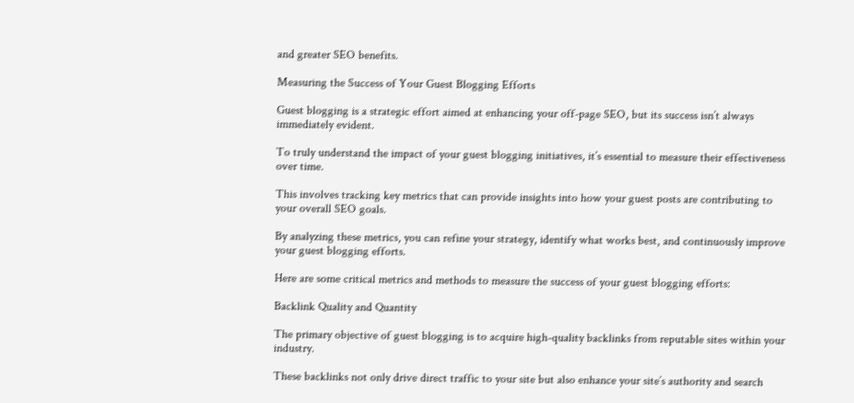and greater SEO benefits.

Measuring the Success of Your Guest Blogging Efforts

Guest blogging is a strategic effort aimed at enhancing your off-page SEO, but its success isn’t always immediately evident.

To truly understand the impact of your guest blogging initiatives, it’s essential to measure their effectiveness over time.

This involves tracking key metrics that can provide insights into how your guest posts are contributing to your overall SEO goals.

By analyzing these metrics, you can refine your strategy, identify what works best, and continuously improve your guest blogging efforts.

Here are some critical metrics and methods to measure the success of your guest blogging efforts:

Backlink Quality and Quantity

The primary objective of guest blogging is to acquire high-quality backlinks from reputable sites within your industry.

These backlinks not only drive direct traffic to your site but also enhance your site’s authority and search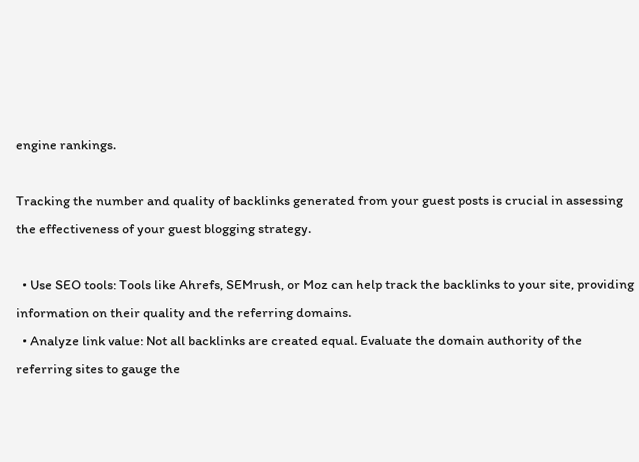engine rankings.

Tracking the number and quality of backlinks generated from your guest posts is crucial in assessing the effectiveness of your guest blogging strategy.

  • Use SEO tools: Tools like Ahrefs, SEMrush, or Moz can help track the backlinks to your site, providing information on their quality and the referring domains.
  • Analyze link value: Not all backlinks are created equal. Evaluate the domain authority of the referring sites to gauge the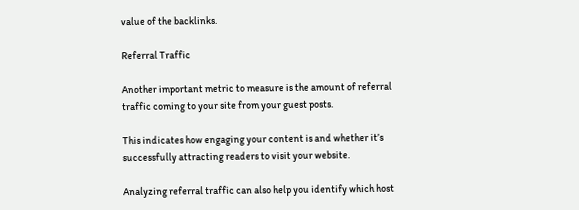value of the backlinks.

Referral Traffic

Another important metric to measure is the amount of referral traffic coming to your site from your guest posts.

This indicates how engaging your content is and whether it’s successfully attracting readers to visit your website.

Analyzing referral traffic can also help you identify which host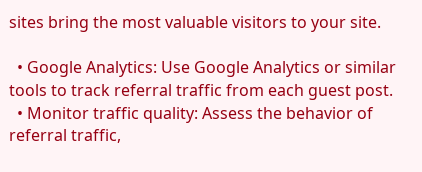sites bring the most valuable visitors to your site.

  • Google Analytics: Use Google Analytics or similar tools to track referral traffic from each guest post.
  • Monitor traffic quality: Assess the behavior of referral traffic,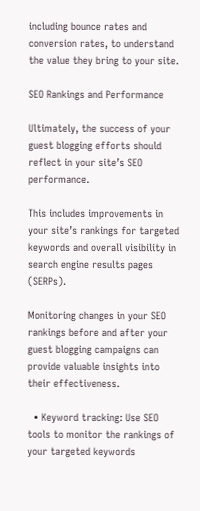including bounce rates and conversion rates, to understand the value they bring to your site.

SEO Rankings and Performance

Ultimately, the success of your guest blogging efforts should reflect in your site’s SEO performance.

This includes improvements in your site’s rankings for targeted keywords and overall visibility in search engine results pages (SERPs).

Monitoring changes in your SEO rankings before and after your guest blogging campaigns can provide valuable insights into their effectiveness.

  • Keyword tracking: Use SEO tools to monitor the rankings of your targeted keywords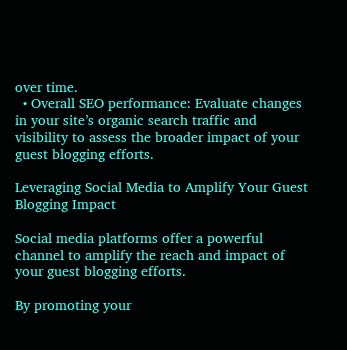over time.
  • Overall SEO performance: Evaluate changes in your site’s organic search traffic and visibility to assess the broader impact of your guest blogging efforts.

Leveraging Social Media to Amplify Your Guest Blogging Impact

Social media platforms offer a powerful channel to amplify the reach and impact of your guest blogging efforts.

By promoting your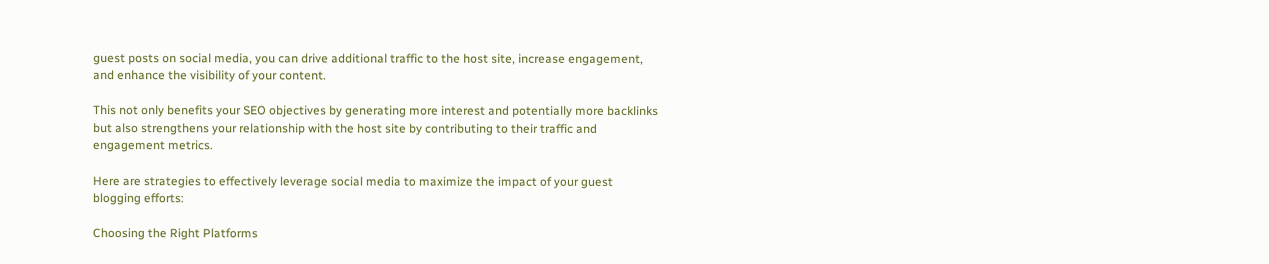guest posts on social media, you can drive additional traffic to the host site, increase engagement, and enhance the visibility of your content.

This not only benefits your SEO objectives by generating more interest and potentially more backlinks but also strengthens your relationship with the host site by contributing to their traffic and engagement metrics.

Here are strategies to effectively leverage social media to maximize the impact of your guest blogging efforts:

Choosing the Right Platforms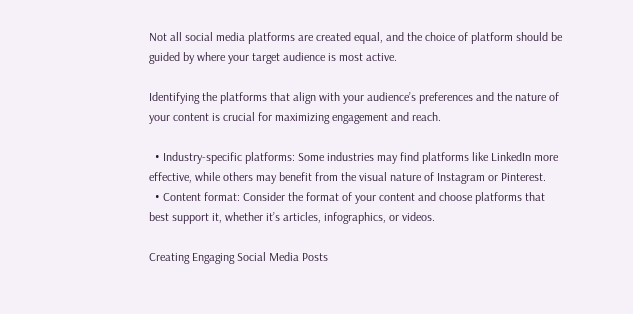Not all social media platforms are created equal, and the choice of platform should be guided by where your target audience is most active.

Identifying the platforms that align with your audience’s preferences and the nature of your content is crucial for maximizing engagement and reach.

  • Industry-specific platforms: Some industries may find platforms like LinkedIn more effective, while others may benefit from the visual nature of Instagram or Pinterest.
  • Content format: Consider the format of your content and choose platforms that best support it, whether it’s articles, infographics, or videos.

Creating Engaging Social Media Posts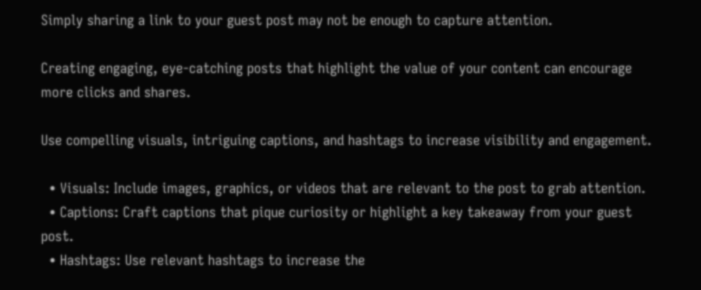Simply sharing a link to your guest post may not be enough to capture attention.

Creating engaging, eye-catching posts that highlight the value of your content can encourage more clicks and shares.

Use compelling visuals, intriguing captions, and hashtags to increase visibility and engagement.

  • Visuals: Include images, graphics, or videos that are relevant to the post to grab attention.
  • Captions: Craft captions that pique curiosity or highlight a key takeaway from your guest post.
  • Hashtags: Use relevant hashtags to increase the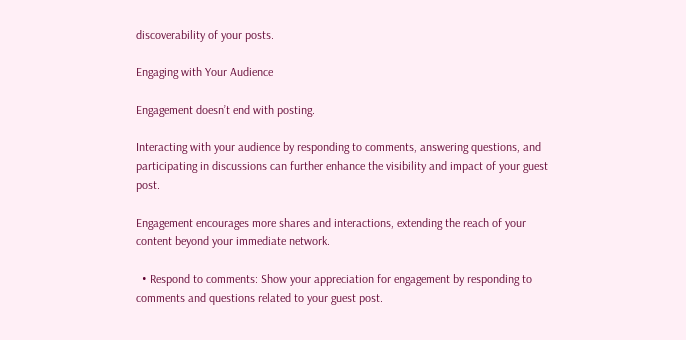discoverability of your posts.

Engaging with Your Audience

Engagement doesn’t end with posting.

Interacting with your audience by responding to comments, answering questions, and participating in discussions can further enhance the visibility and impact of your guest post.

Engagement encourages more shares and interactions, extending the reach of your content beyond your immediate network.

  • Respond to comments: Show your appreciation for engagement by responding to comments and questions related to your guest post.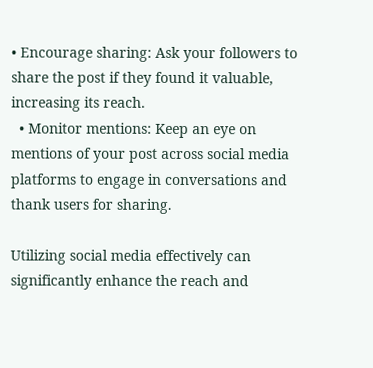• Encourage sharing: Ask your followers to share the post if they found it valuable, increasing its reach.
  • Monitor mentions: Keep an eye on mentions of your post across social media platforms to engage in conversations and thank users for sharing.

Utilizing social media effectively can significantly enhance the reach and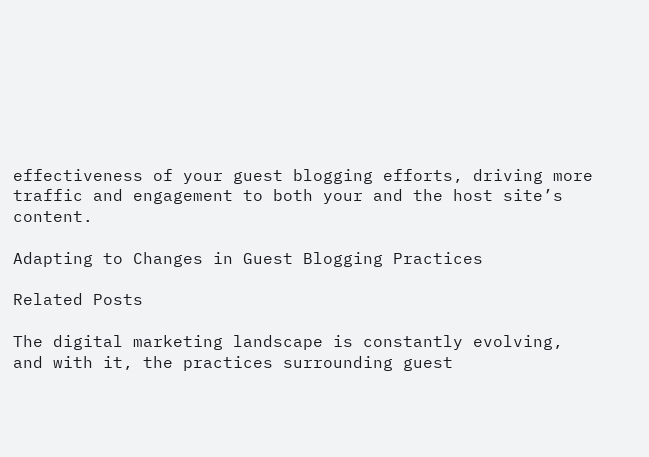effectiveness of your guest blogging efforts, driving more traffic and engagement to both your and the host site’s content.

Adapting to Changes in Guest Blogging Practices

Related Posts

The digital marketing landscape is constantly evolving, and with it, the practices surrounding guest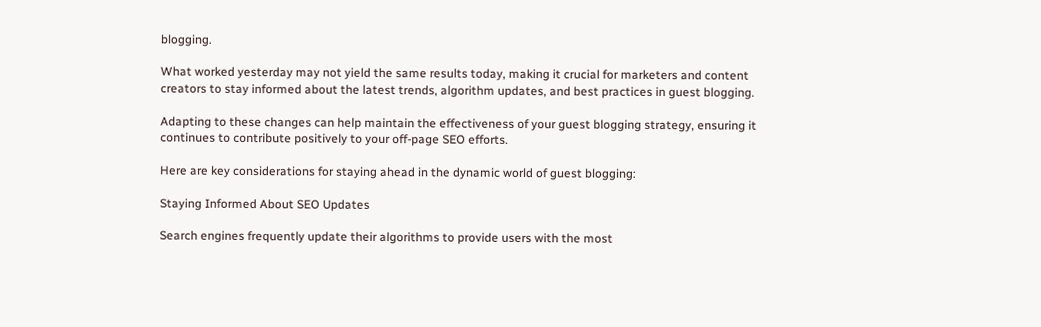blogging.

What worked yesterday may not yield the same results today, making it crucial for marketers and content creators to stay informed about the latest trends, algorithm updates, and best practices in guest blogging.

Adapting to these changes can help maintain the effectiveness of your guest blogging strategy, ensuring it continues to contribute positively to your off-page SEO efforts.

Here are key considerations for staying ahead in the dynamic world of guest blogging:

Staying Informed About SEO Updates

Search engines frequently update their algorithms to provide users with the most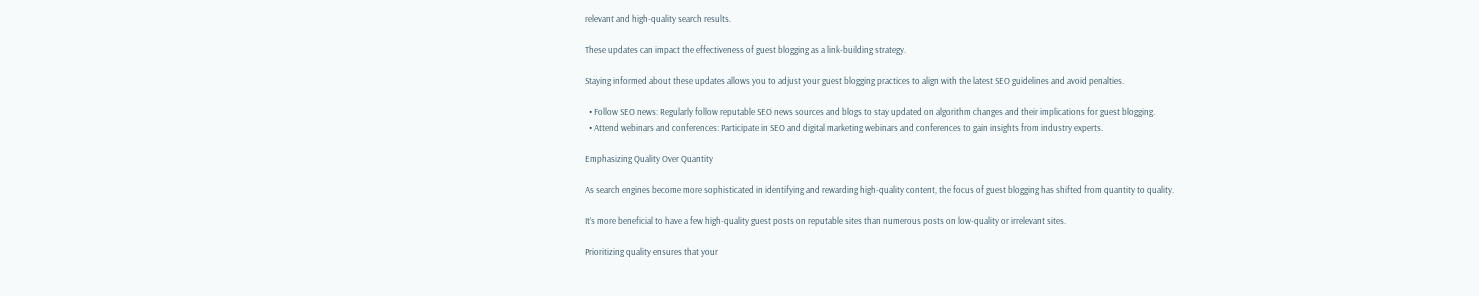relevant and high-quality search results.

These updates can impact the effectiveness of guest blogging as a link-building strategy.

Staying informed about these updates allows you to adjust your guest blogging practices to align with the latest SEO guidelines and avoid penalties.

  • Follow SEO news: Regularly follow reputable SEO news sources and blogs to stay updated on algorithm changes and their implications for guest blogging.
  • Attend webinars and conferences: Participate in SEO and digital marketing webinars and conferences to gain insights from industry experts.

Emphasizing Quality Over Quantity

As search engines become more sophisticated in identifying and rewarding high-quality content, the focus of guest blogging has shifted from quantity to quality.

It’s more beneficial to have a few high-quality guest posts on reputable sites than numerous posts on low-quality or irrelevant sites.

Prioritizing quality ensures that your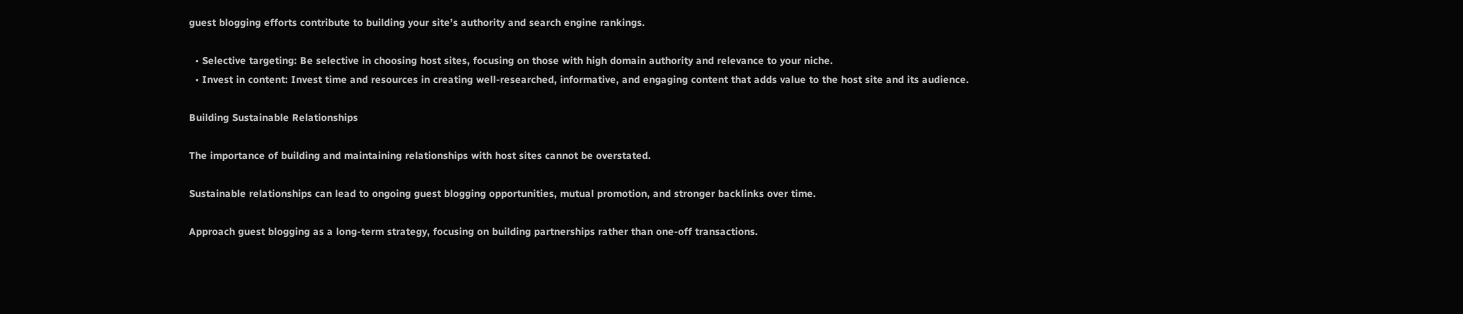guest blogging efforts contribute to building your site’s authority and search engine rankings.

  • Selective targeting: Be selective in choosing host sites, focusing on those with high domain authority and relevance to your niche.
  • Invest in content: Invest time and resources in creating well-researched, informative, and engaging content that adds value to the host site and its audience.

Building Sustainable Relationships

The importance of building and maintaining relationships with host sites cannot be overstated.

Sustainable relationships can lead to ongoing guest blogging opportunities, mutual promotion, and stronger backlinks over time.

Approach guest blogging as a long-term strategy, focusing on building partnerships rather than one-off transactions.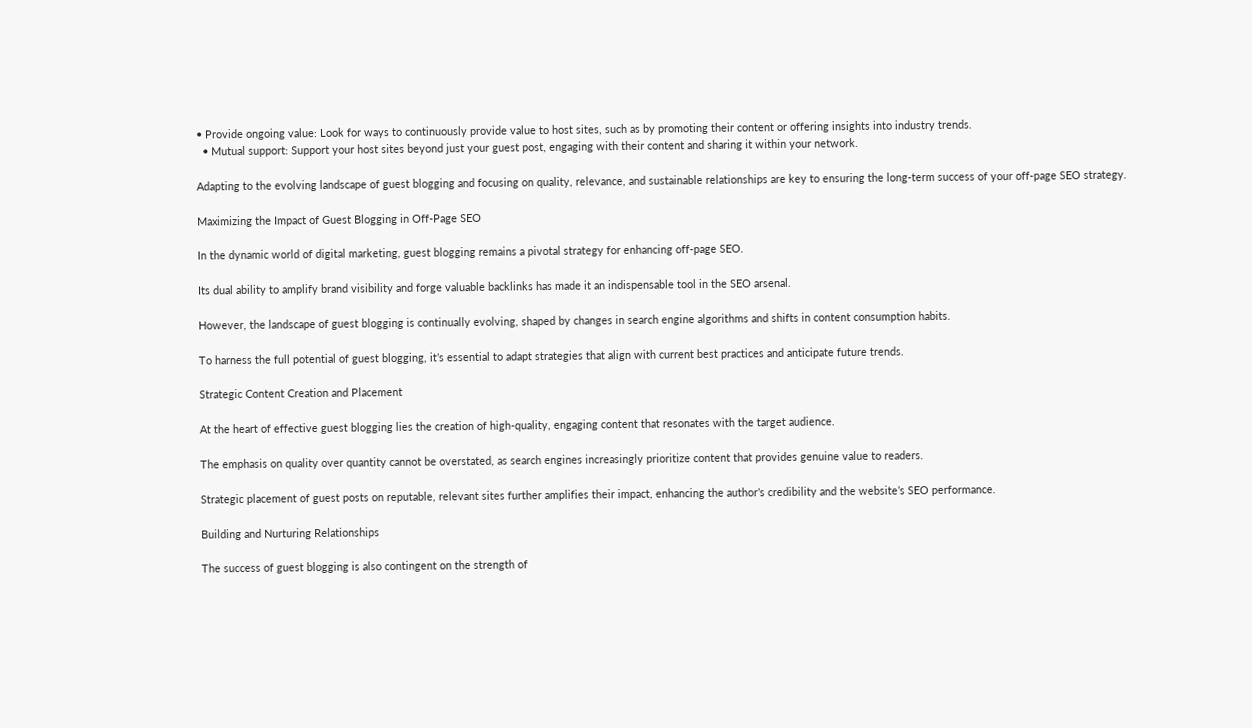• Provide ongoing value: Look for ways to continuously provide value to host sites, such as by promoting their content or offering insights into industry trends.
  • Mutual support: Support your host sites beyond just your guest post, engaging with their content and sharing it within your network.

Adapting to the evolving landscape of guest blogging and focusing on quality, relevance, and sustainable relationships are key to ensuring the long-term success of your off-page SEO strategy.

Maximizing the Impact of Guest Blogging in Off-Page SEO

In the dynamic world of digital marketing, guest blogging remains a pivotal strategy for enhancing off-page SEO.

Its dual ability to amplify brand visibility and forge valuable backlinks has made it an indispensable tool in the SEO arsenal.

However, the landscape of guest blogging is continually evolving, shaped by changes in search engine algorithms and shifts in content consumption habits.

To harness the full potential of guest blogging, it’s essential to adapt strategies that align with current best practices and anticipate future trends.

Strategic Content Creation and Placement

At the heart of effective guest blogging lies the creation of high-quality, engaging content that resonates with the target audience.

The emphasis on quality over quantity cannot be overstated, as search engines increasingly prioritize content that provides genuine value to readers.

Strategic placement of guest posts on reputable, relevant sites further amplifies their impact, enhancing the author’s credibility and the website’s SEO performance.

Building and Nurturing Relationships

The success of guest blogging is also contingent on the strength of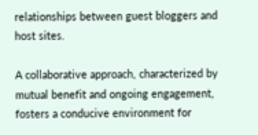relationships between guest bloggers and host sites.

A collaborative approach, characterized by mutual benefit and ongoing engagement, fosters a conducive environment for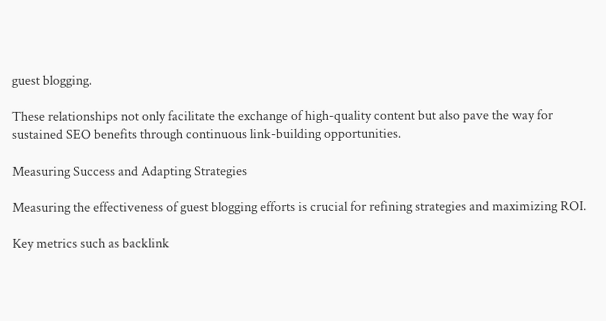guest blogging.

These relationships not only facilitate the exchange of high-quality content but also pave the way for sustained SEO benefits through continuous link-building opportunities.

Measuring Success and Adapting Strategies

Measuring the effectiveness of guest blogging efforts is crucial for refining strategies and maximizing ROI.

Key metrics such as backlink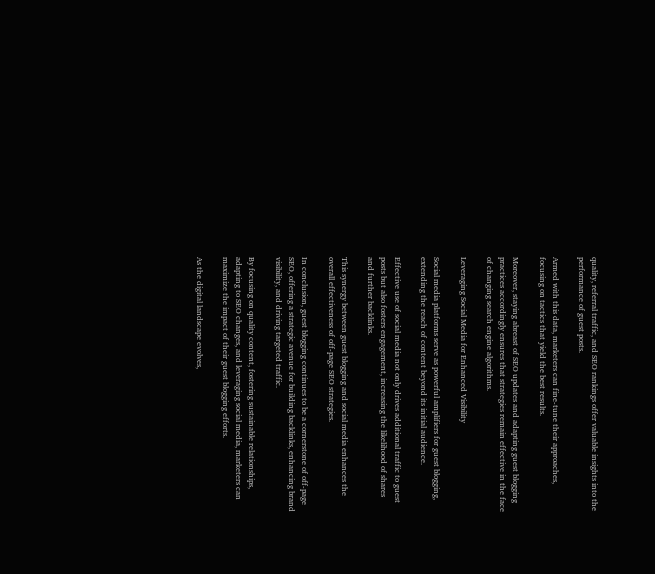quality, referral traffic, and SEO rankings offer valuable insights into the performance of guest posts.

Armed with this data, marketers can fine-tune their approaches, focusing on tactics that yield the best results.

Moreover, staying abreast of SEO updates and adapting guest blogging practices accordingly ensures that strategies remain effective in the face of changing search engine algorithms.

Leveraging Social Media for Enhanced Visibility

Social media platforms serve as powerful amplifiers for guest blogging, extending the reach of content beyond its initial audience.

Effective use of social media not only drives additional traffic to guest posts but also fosters engagement, increasing the likelihood of shares and further backlinks.

This synergy between guest blogging and social media enhances the overall effectiveness of off-page SEO strategies.

In conclusion, guest blogging continues to be a cornerstone of off-page SEO, offering a strategic avenue for building backlinks, enhancing brand visibility, and driving targeted traffic.

By focusing on quality content, fostering sustainable relationships, adapting to SEO changes, and leveraging social media, marketers can maximize the impact of their guest blogging efforts.

As the digital landscape evolves,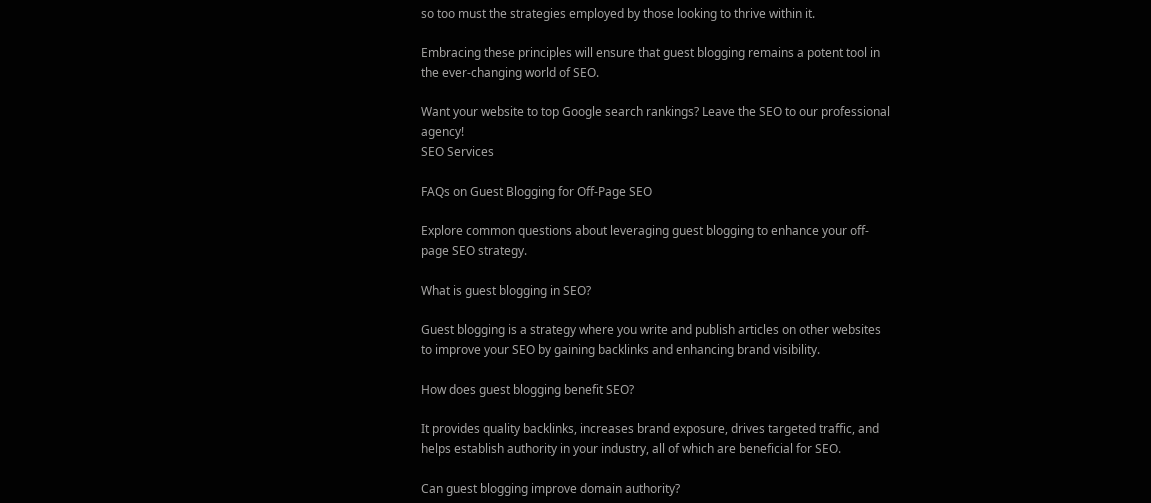so too must the strategies employed by those looking to thrive within it.

Embracing these principles will ensure that guest blogging remains a potent tool in the ever-changing world of SEO.

Want your website to top Google search rankings? Leave the SEO to our professional agency!
SEO Services

FAQs on Guest Blogging for Off-Page SEO

Explore common questions about leveraging guest blogging to enhance your off-page SEO strategy.

What is guest blogging in SEO?

Guest blogging is a strategy where you write and publish articles on other websites to improve your SEO by gaining backlinks and enhancing brand visibility.

How does guest blogging benefit SEO?

It provides quality backlinks, increases brand exposure, drives targeted traffic, and helps establish authority in your industry, all of which are beneficial for SEO.

Can guest blogging improve domain authority?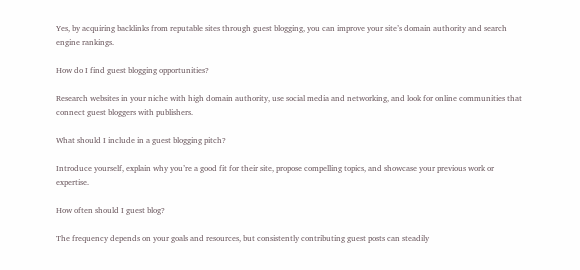Yes, by acquiring backlinks from reputable sites through guest blogging, you can improve your site’s domain authority and search engine rankings.

How do I find guest blogging opportunities?

Research websites in your niche with high domain authority, use social media and networking, and look for online communities that connect guest bloggers with publishers.

What should I include in a guest blogging pitch?

Introduce yourself, explain why you’re a good fit for their site, propose compelling topics, and showcase your previous work or expertise.

How often should I guest blog?

The frequency depends on your goals and resources, but consistently contributing guest posts can steadily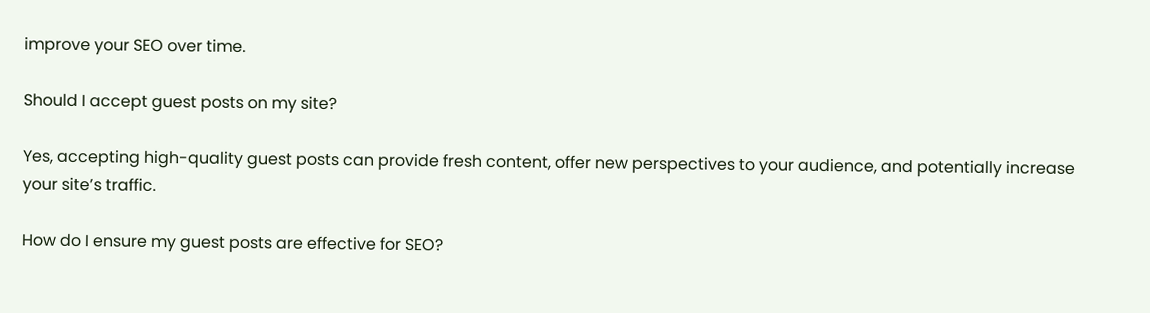improve your SEO over time.

Should I accept guest posts on my site?

Yes, accepting high-quality guest posts can provide fresh content, offer new perspectives to your audience, and potentially increase your site’s traffic.

How do I ensure my guest posts are effective for SEO?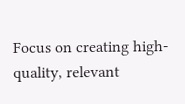Focus on creating high-quality, relevant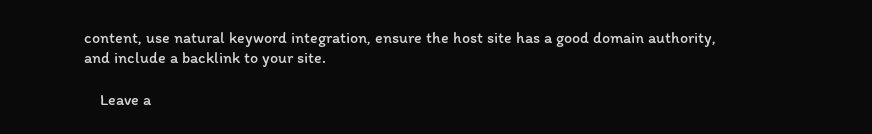content, use natural keyword integration, ensure the host site has a good domain authority, and include a backlink to your site.

    Leave a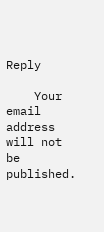Reply

    Your email address will not be published.